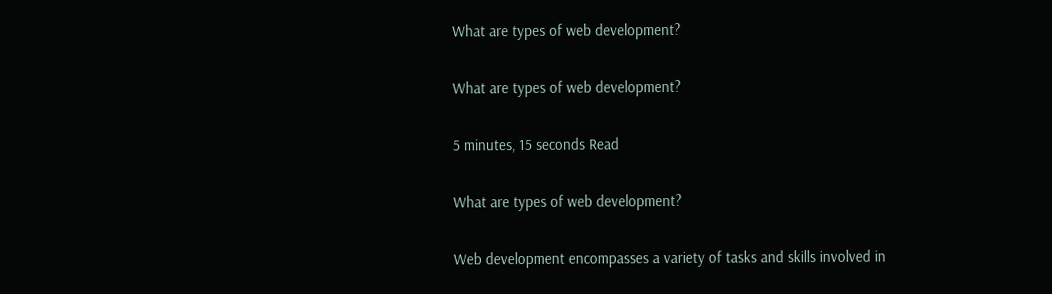What are types of web development?

What are types of web development?

5 minutes, 15 seconds Read

What are types of web development?

Web development encompasses a variety of tasks and skills involved in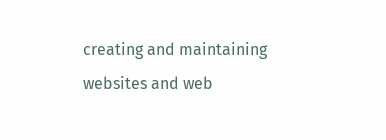creating and maintaining websites and web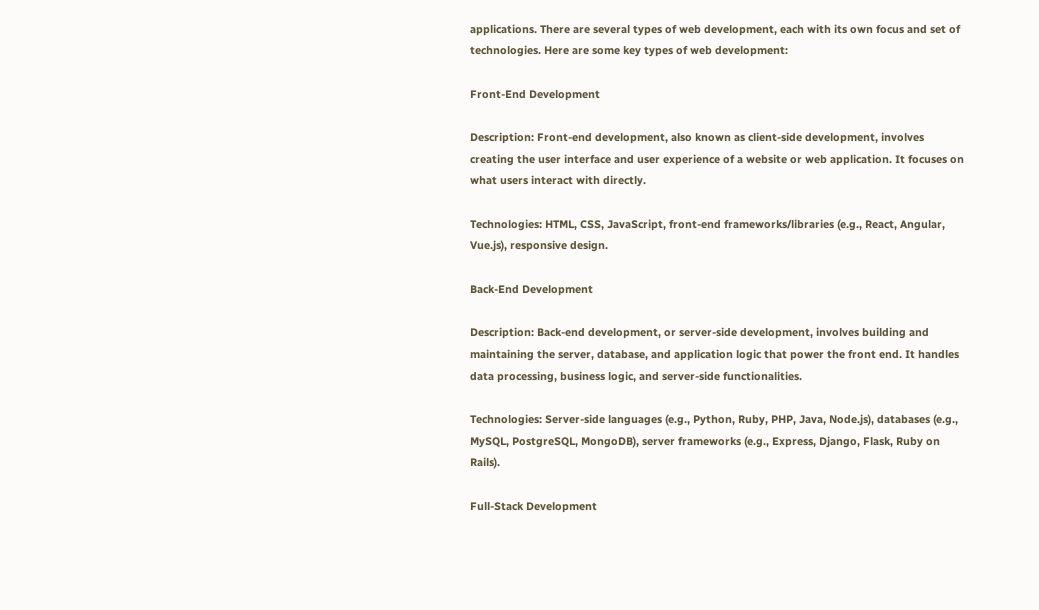applications. There are several types of web development, each with its own focus and set of technologies. Here are some key types of web development:

Front-End Development

Description: Front-end development, also known as client-side development, involves creating the user interface and user experience of a website or web application. It focuses on what users interact with directly.

Technologies: HTML, CSS, JavaScript, front-end frameworks/libraries (e.g., React, Angular, Vue.js), responsive design.

Back-End Development

Description: Back-end development, or server-side development, involves building and maintaining the server, database, and application logic that power the front end. It handles data processing, business logic, and server-side functionalities.

Technologies: Server-side languages (e.g., Python, Ruby, PHP, Java, Node.js), databases (e.g., MySQL, PostgreSQL, MongoDB), server frameworks (e.g., Express, Django, Flask, Ruby on Rails).

Full-Stack Development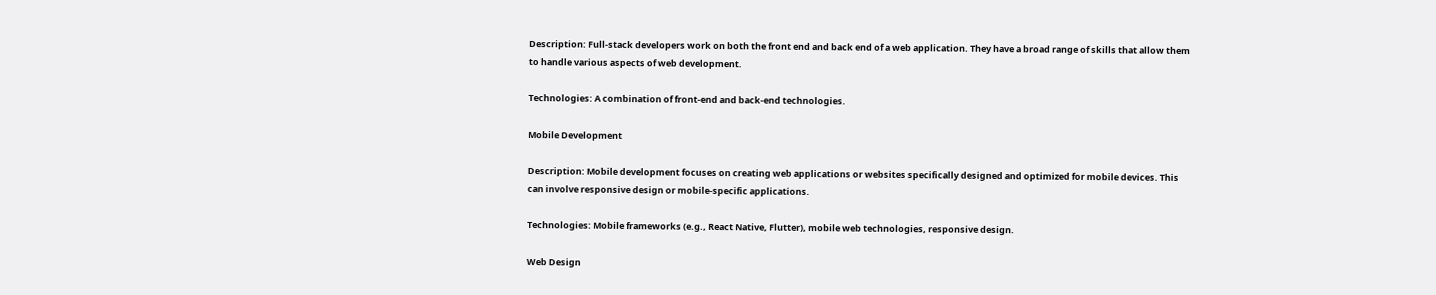Description: Full-stack developers work on both the front end and back end of a web application. They have a broad range of skills that allow them to handle various aspects of web development.

Technologies: A combination of front-end and back-end technologies.

Mobile Development

Description: Mobile development focuses on creating web applications or websites specifically designed and optimized for mobile devices. This can involve responsive design or mobile-specific applications.

Technologies: Mobile frameworks (e.g., React Native, Flutter), mobile web technologies, responsive design.

Web Design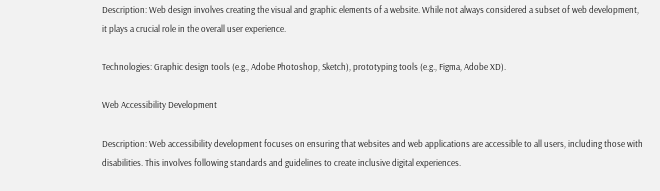Description: Web design involves creating the visual and graphic elements of a website. While not always considered a subset of web development, it plays a crucial role in the overall user experience.

Technologies: Graphic design tools (e.g., Adobe Photoshop, Sketch), prototyping tools (e.g., Figma, Adobe XD).

Web Accessibility Development

Description: Web accessibility development focuses on ensuring that websites and web applications are accessible to all users, including those with disabilities. This involves following standards and guidelines to create inclusive digital experiences.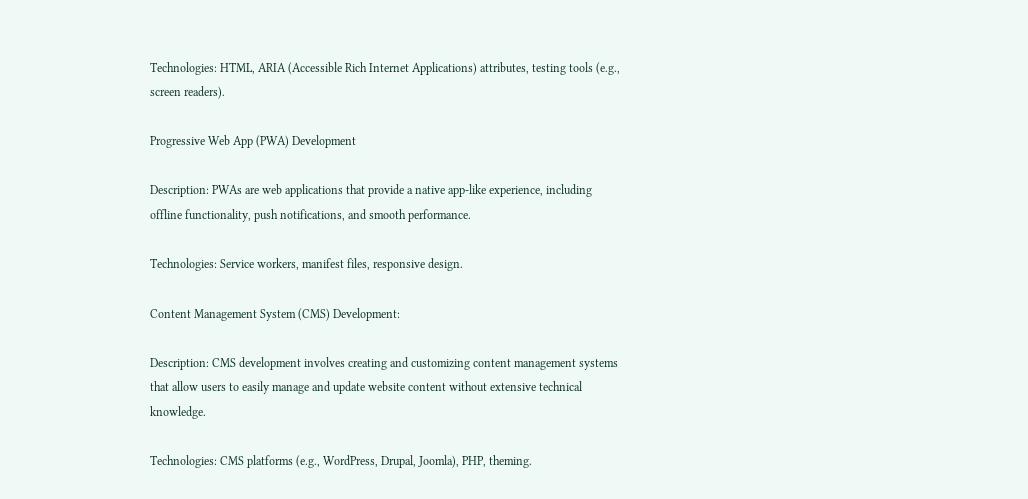Technologies: HTML, ARIA (Accessible Rich Internet Applications) attributes, testing tools (e.g., screen readers).

Progressive Web App (PWA) Development

Description: PWAs are web applications that provide a native app-like experience, including offline functionality, push notifications, and smooth performance.

Technologies: Service workers, manifest files, responsive design.

Content Management System (CMS) Development:

Description: CMS development involves creating and customizing content management systems that allow users to easily manage and update website content without extensive technical knowledge.

Technologies: CMS platforms (e.g., WordPress, Drupal, Joomla), PHP, theming.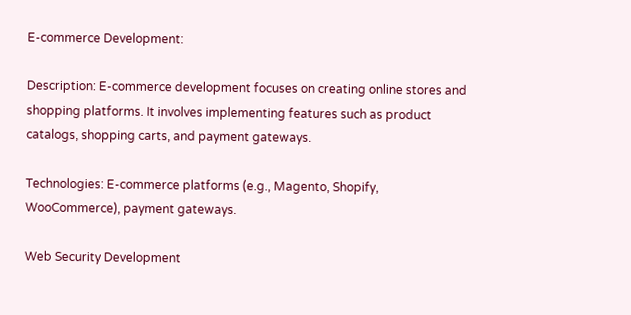E-commerce Development:

Description: E-commerce development focuses on creating online stores and shopping platforms. It involves implementing features such as product catalogs, shopping carts, and payment gateways.

Technologies: E-commerce platforms (e.g., Magento, Shopify, WooCommerce), payment gateways.

Web Security Development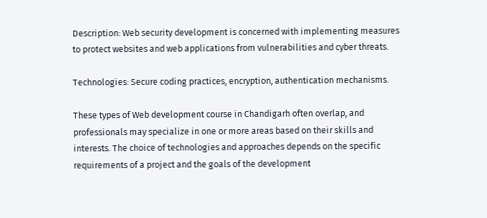Description: Web security development is concerned with implementing measures to protect websites and web applications from vulnerabilities and cyber threats.

Technologies: Secure coding practices, encryption, authentication mechanisms.

These types of Web development course in Chandigarh often overlap, and professionals may specialize in one or more areas based on their skills and interests. The choice of technologies and approaches depends on the specific requirements of a project and the goals of the development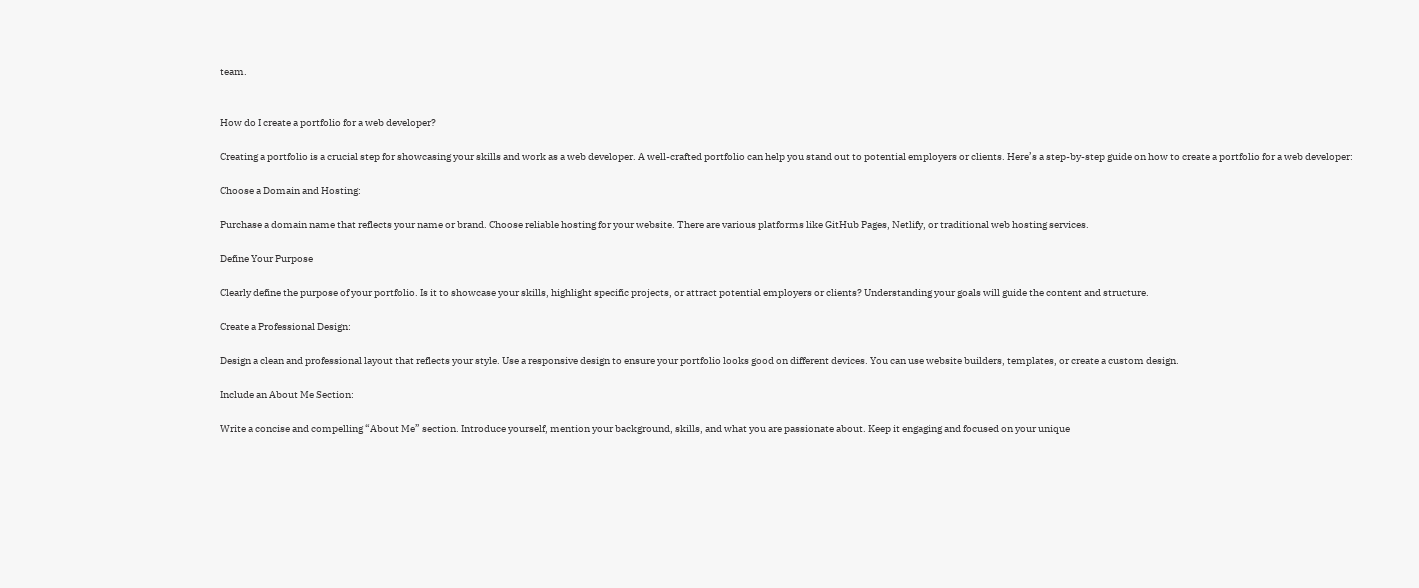team.


How do I create a portfolio for a web developer?

Creating a portfolio is a crucial step for showcasing your skills and work as a web developer. A well-crafted portfolio can help you stand out to potential employers or clients. Here’s a step-by-step guide on how to create a portfolio for a web developer:

Choose a Domain and Hosting:

Purchase a domain name that reflects your name or brand. Choose reliable hosting for your website. There are various platforms like GitHub Pages, Netlify, or traditional web hosting services.

Define Your Purpose

Clearly define the purpose of your portfolio. Is it to showcase your skills, highlight specific projects, or attract potential employers or clients? Understanding your goals will guide the content and structure.

Create a Professional Design:

Design a clean and professional layout that reflects your style. Use a responsive design to ensure your portfolio looks good on different devices. You can use website builders, templates, or create a custom design.

Include an About Me Section:

Write a concise and compelling “About Me” section. Introduce yourself, mention your background, skills, and what you are passionate about. Keep it engaging and focused on your unique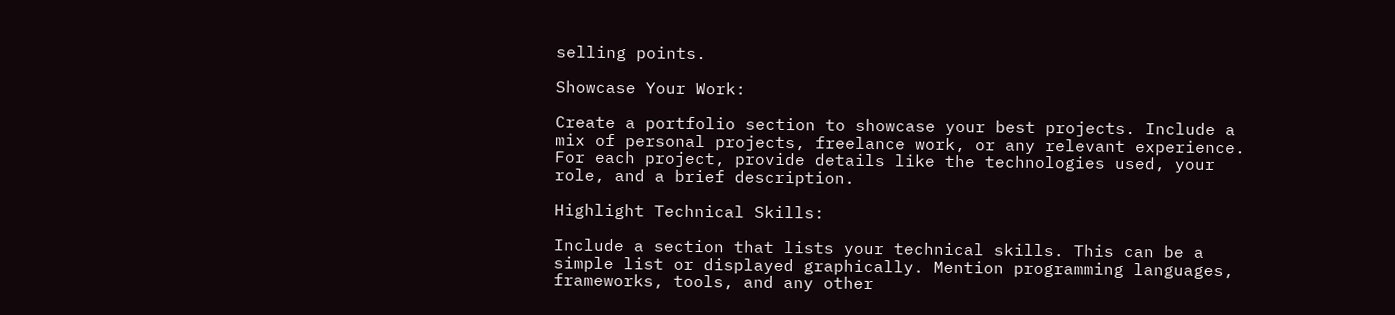selling points.

Showcase Your Work:

Create a portfolio section to showcase your best projects. Include a mix of personal projects, freelance work, or any relevant experience. For each project, provide details like the technologies used, your role, and a brief description.

Highlight Technical Skills:

Include a section that lists your technical skills. This can be a simple list or displayed graphically. Mention programming languages, frameworks, tools, and any other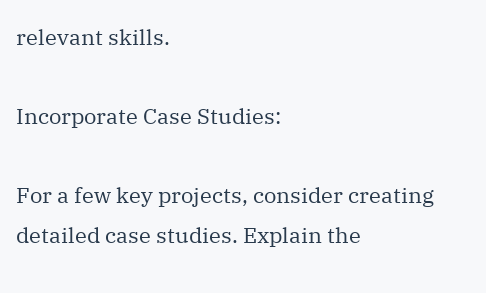relevant skills.

Incorporate Case Studies:

For a few key projects, consider creating detailed case studies. Explain the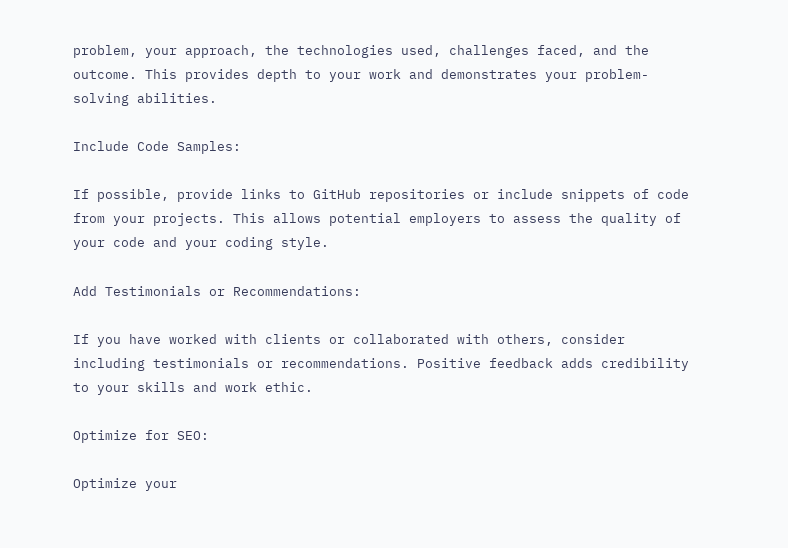problem, your approach, the technologies used, challenges faced, and the outcome. This provides depth to your work and demonstrates your problem-solving abilities.

Include Code Samples:

If possible, provide links to GitHub repositories or include snippets of code from your projects. This allows potential employers to assess the quality of your code and your coding style.

Add Testimonials or Recommendations:

If you have worked with clients or collaborated with others, consider including testimonials or recommendations. Positive feedback adds credibility to your skills and work ethic.

Optimize for SEO:

Optimize your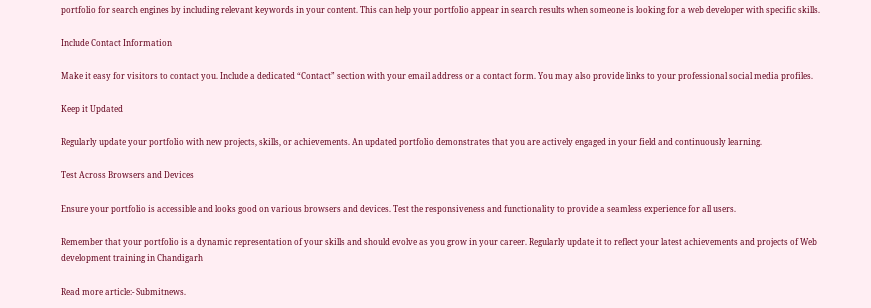portfolio for search engines by including relevant keywords in your content. This can help your portfolio appear in search results when someone is looking for a web developer with specific skills.

Include Contact Information

Make it easy for visitors to contact you. Include a dedicated “Contact” section with your email address or a contact form. You may also provide links to your professional social media profiles.

Keep it Updated

Regularly update your portfolio with new projects, skills, or achievements. An updated portfolio demonstrates that you are actively engaged in your field and continuously learning.

Test Across Browsers and Devices

Ensure your portfolio is accessible and looks good on various browsers and devices. Test the responsiveness and functionality to provide a seamless experience for all users.

Remember that your portfolio is a dynamic representation of your skills and should evolve as you grow in your career. Regularly update it to reflect your latest achievements and projects of Web development training in Chandigarh

Read more article:- Submitnews.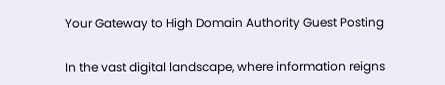Your Gateway to High Domain Authority Guest Posting

In the vast digital landscape, where information reigns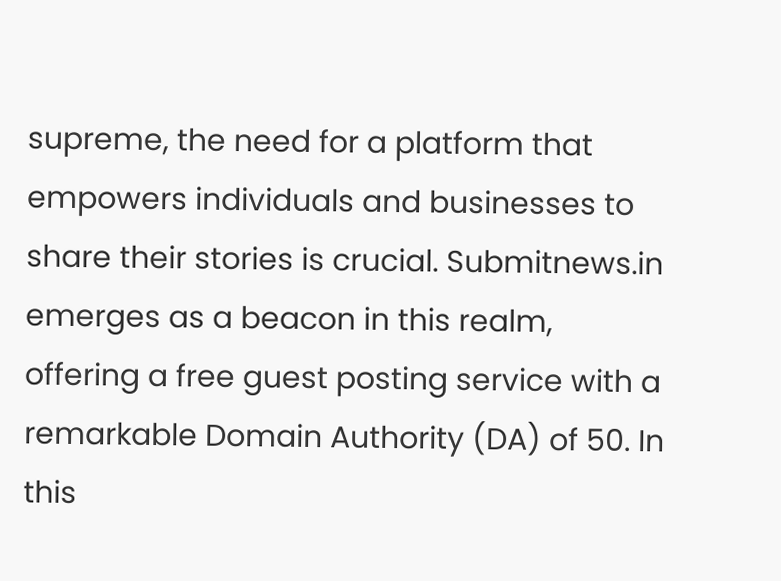supreme, the need for a platform that empowers individuals and businesses to share their stories is crucial. Submitnews.in emerges as a beacon in this realm, offering a free guest posting service with a remarkable Domain Authority (DA) of 50. In this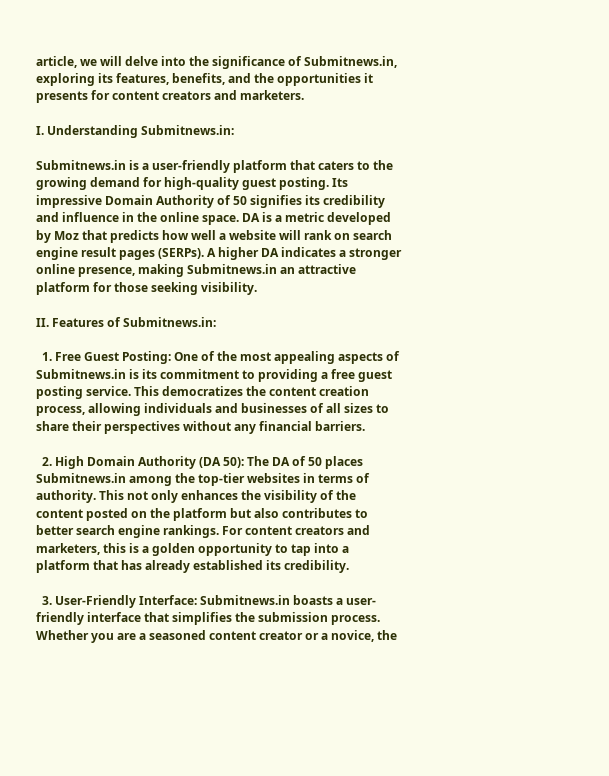article, we will delve into the significance of Submitnews.in, exploring its features, benefits, and the opportunities it presents for content creators and marketers.

I. Understanding Submitnews.in:

Submitnews.in is a user-friendly platform that caters to the growing demand for high-quality guest posting. Its impressive Domain Authority of 50 signifies its credibility and influence in the online space. DA is a metric developed by Moz that predicts how well a website will rank on search engine result pages (SERPs). A higher DA indicates a stronger online presence, making Submitnews.in an attractive platform for those seeking visibility.

II. Features of Submitnews.in:

  1. Free Guest Posting: One of the most appealing aspects of Submitnews.in is its commitment to providing a free guest posting service. This democratizes the content creation process, allowing individuals and businesses of all sizes to share their perspectives without any financial barriers.

  2. High Domain Authority (DA 50): The DA of 50 places Submitnews.in among the top-tier websites in terms of authority. This not only enhances the visibility of the content posted on the platform but also contributes to better search engine rankings. For content creators and marketers, this is a golden opportunity to tap into a platform that has already established its credibility.

  3. User-Friendly Interface: Submitnews.in boasts a user-friendly interface that simplifies the submission process. Whether you are a seasoned content creator or a novice, the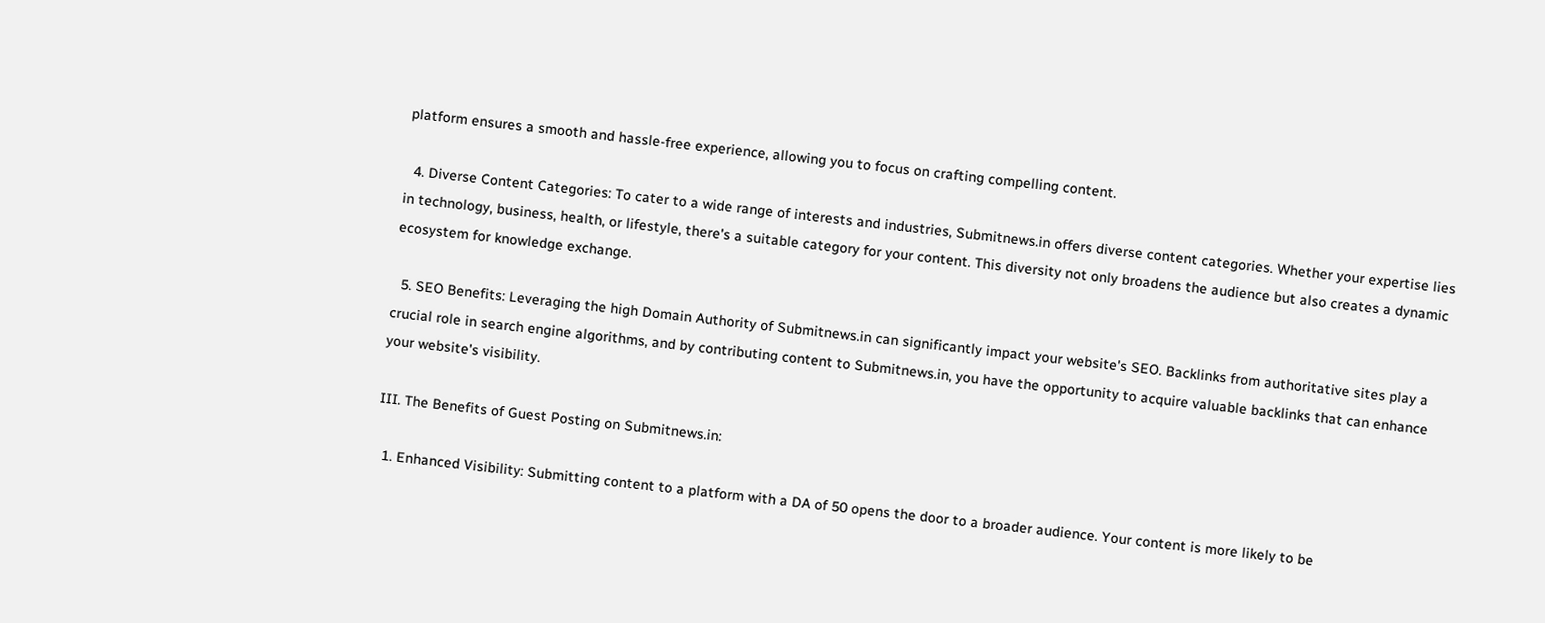platform ensures a smooth and hassle-free experience, allowing you to focus on crafting compelling content.

  4. Diverse Content Categories: To cater to a wide range of interests and industries, Submitnews.in offers diverse content categories. Whether your expertise lies in technology, business, health, or lifestyle, there's a suitable category for your content. This diversity not only broadens the audience but also creates a dynamic ecosystem for knowledge exchange.

  5. SEO Benefits: Leveraging the high Domain Authority of Submitnews.in can significantly impact your website's SEO. Backlinks from authoritative sites play a crucial role in search engine algorithms, and by contributing content to Submitnews.in, you have the opportunity to acquire valuable backlinks that can enhance your website's visibility.

III. The Benefits of Guest Posting on Submitnews.in:

  1. Enhanced Visibility: Submitting content to a platform with a DA of 50 opens the door to a broader audience. Your content is more likely to be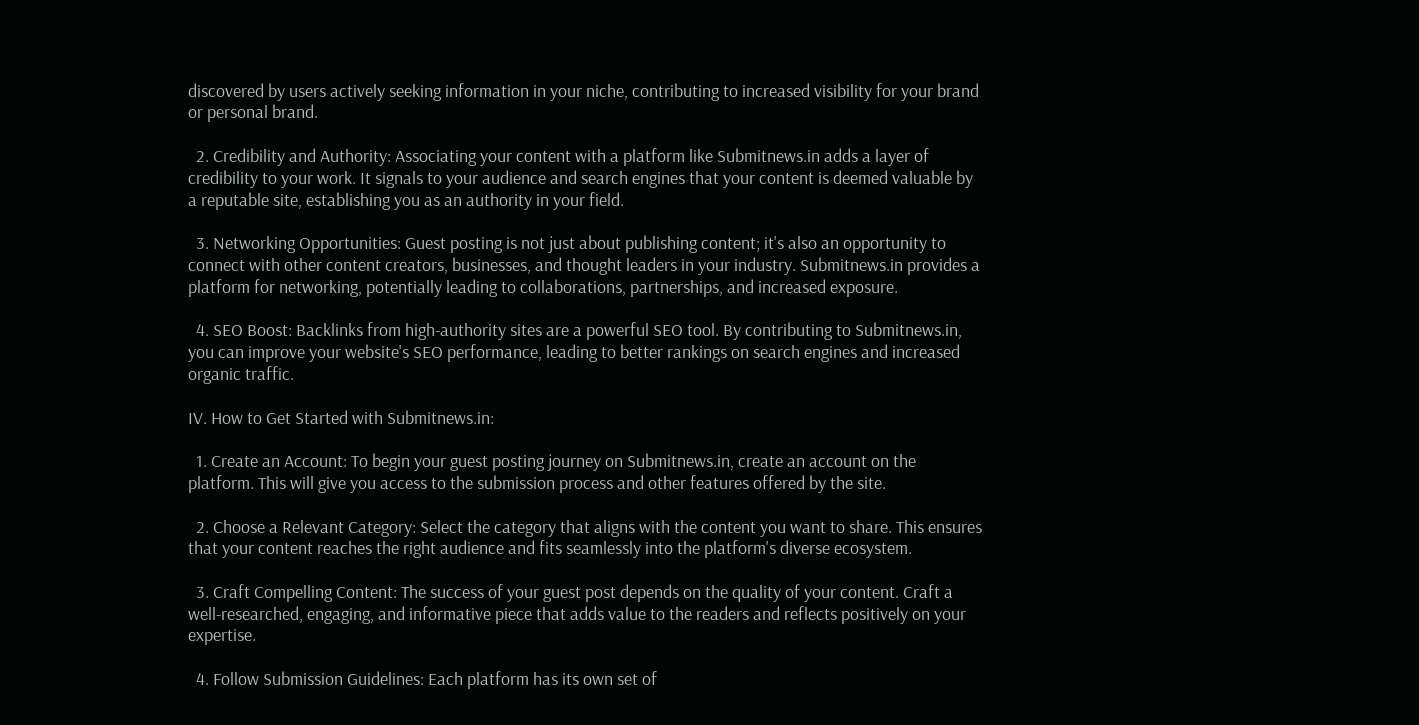discovered by users actively seeking information in your niche, contributing to increased visibility for your brand or personal brand.

  2. Credibility and Authority: Associating your content with a platform like Submitnews.in adds a layer of credibility to your work. It signals to your audience and search engines that your content is deemed valuable by a reputable site, establishing you as an authority in your field.

  3. Networking Opportunities: Guest posting is not just about publishing content; it's also an opportunity to connect with other content creators, businesses, and thought leaders in your industry. Submitnews.in provides a platform for networking, potentially leading to collaborations, partnerships, and increased exposure.

  4. SEO Boost: Backlinks from high-authority sites are a powerful SEO tool. By contributing to Submitnews.in, you can improve your website's SEO performance, leading to better rankings on search engines and increased organic traffic.

IV. How to Get Started with Submitnews.in:

  1. Create an Account: To begin your guest posting journey on Submitnews.in, create an account on the platform. This will give you access to the submission process and other features offered by the site.

  2. Choose a Relevant Category: Select the category that aligns with the content you want to share. This ensures that your content reaches the right audience and fits seamlessly into the platform's diverse ecosystem.

  3. Craft Compelling Content: The success of your guest post depends on the quality of your content. Craft a well-researched, engaging, and informative piece that adds value to the readers and reflects positively on your expertise.

  4. Follow Submission Guidelines: Each platform has its own set of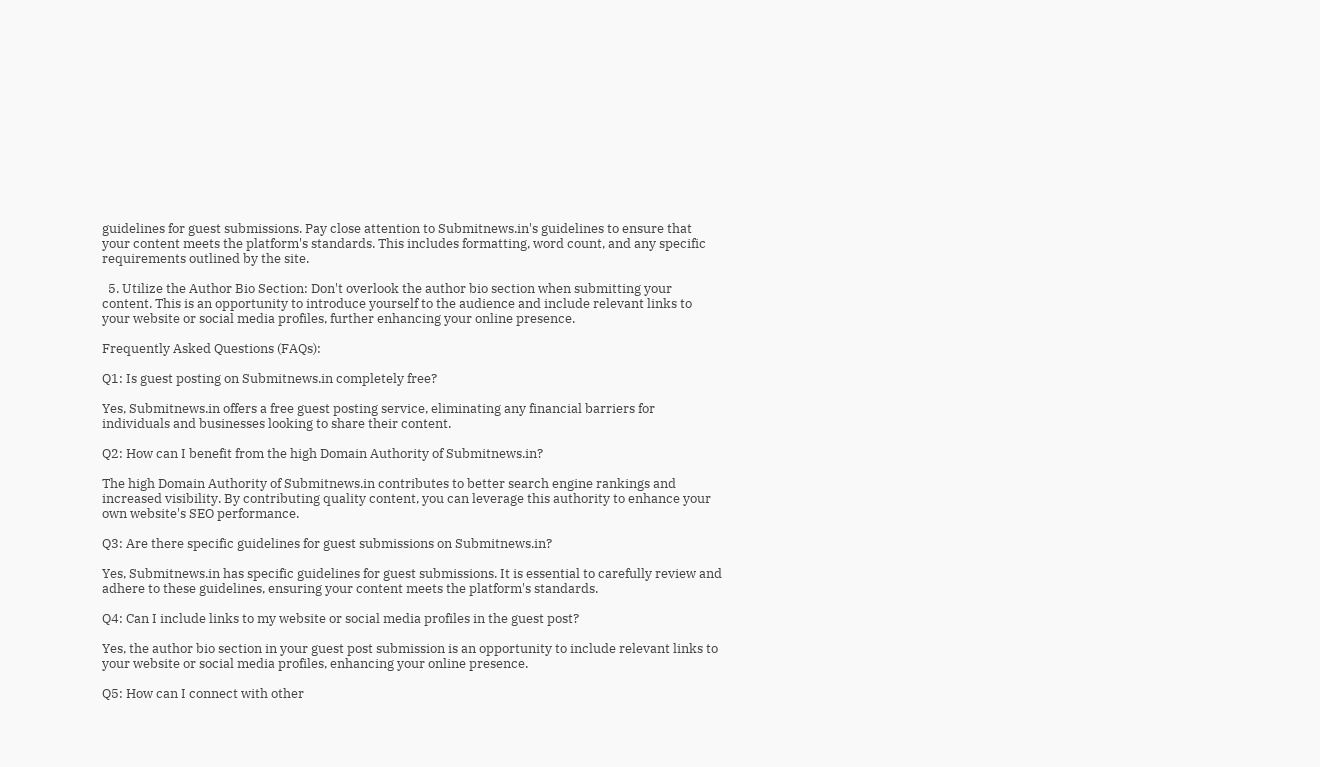guidelines for guest submissions. Pay close attention to Submitnews.in's guidelines to ensure that your content meets the platform's standards. This includes formatting, word count, and any specific requirements outlined by the site.

  5. Utilize the Author Bio Section: Don't overlook the author bio section when submitting your content. This is an opportunity to introduce yourself to the audience and include relevant links to your website or social media profiles, further enhancing your online presence.

Frequently Asked Questions (FAQs):

Q1: Is guest posting on Submitnews.in completely free?

Yes, Submitnews.in offers a free guest posting service, eliminating any financial barriers for individuals and businesses looking to share their content.

Q2: How can I benefit from the high Domain Authority of Submitnews.in?

The high Domain Authority of Submitnews.in contributes to better search engine rankings and increased visibility. By contributing quality content, you can leverage this authority to enhance your own website's SEO performance.

Q3: Are there specific guidelines for guest submissions on Submitnews.in?

Yes, Submitnews.in has specific guidelines for guest submissions. It is essential to carefully review and adhere to these guidelines, ensuring your content meets the platform's standards.

Q4: Can I include links to my website or social media profiles in the guest post?

Yes, the author bio section in your guest post submission is an opportunity to include relevant links to your website or social media profiles, enhancing your online presence.

Q5: How can I connect with other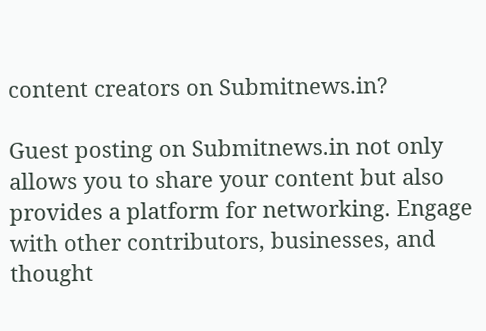content creators on Submitnews.in?

Guest posting on Submitnews.in not only allows you to share your content but also provides a platform for networking. Engage with other contributors, businesses, and thought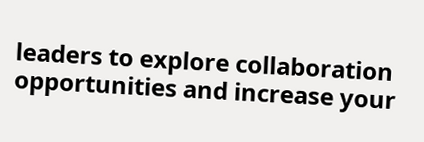leaders to explore collaboration opportunities and increase your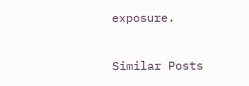exposure.

Similar Posts